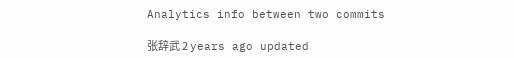Analytics info between two commits

张辞武 2 years ago updated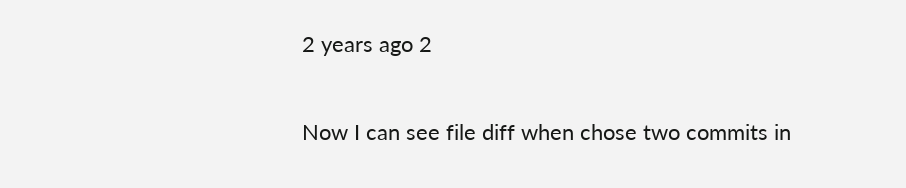2 years ago 2

Now I can see file diff when chose two commits in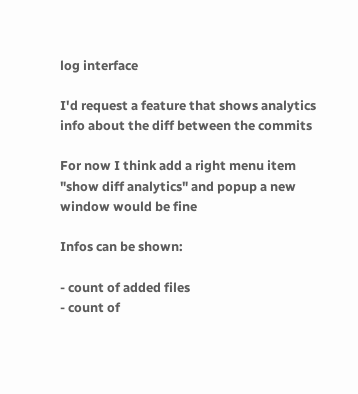log interface

I'd request a feature that shows analytics info about the diff between the commits

For now I think add a right menu item "show diff analytics" and popup a new window would be fine

Infos can be shown:

- count of added files
- count of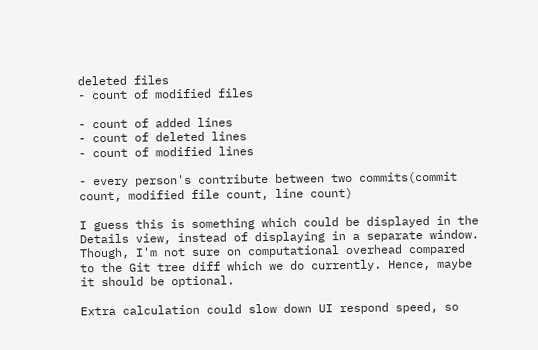deleted files
- count of modified files

- count of added lines
- count of deleted lines
- count of modified lines

- every person's contribute between two commits(commit count, modified file count, line count)

I guess this is something which could be displayed in the Details view, instead of displaying in a separate window. Though, I'm not sure on computational overhead compared to the Git tree diff which we do currently. Hence, maybe it should be optional.

Extra calculation could slow down UI respond speed, so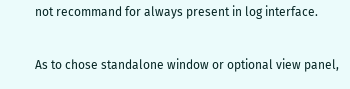not recommand for always present in log interface.

As to chose standalone window or optional view panel,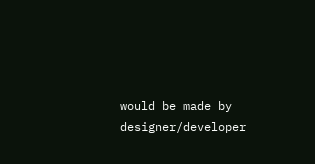would be made by designer/developer